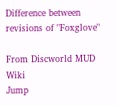Difference between revisions of "Foxglove"

From Discworld MUD Wiki
Jump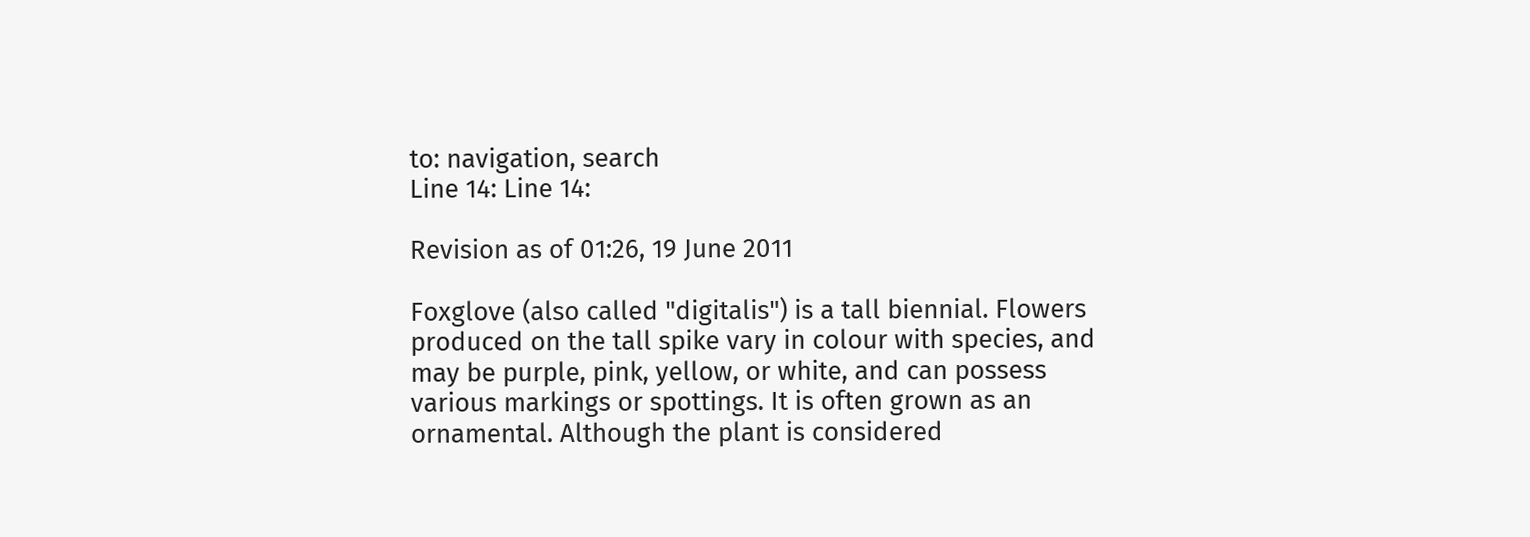to: navigation, search
Line 14: Line 14:

Revision as of 01:26, 19 June 2011

Foxglove (also called "digitalis") is a tall biennial. Flowers produced on the tall spike vary in colour with species, and may be purple, pink, yellow, or white, and can possess various markings or spottings. It is often grown as an ornamental. Although the plant is considered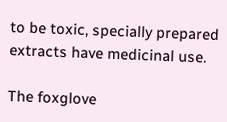to be toxic, specially prepared extracts have medicinal use.

The foxglove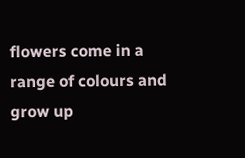flowers come in a range of colours and grow up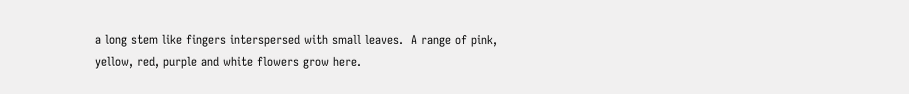a long stem like fingers interspersed with small leaves.  A range of pink, yellow, red, purple and white flowers grow here.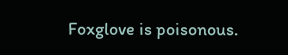Foxglove is poisonous.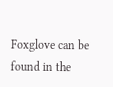Foxglove can be found in the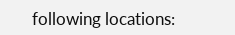following locations: